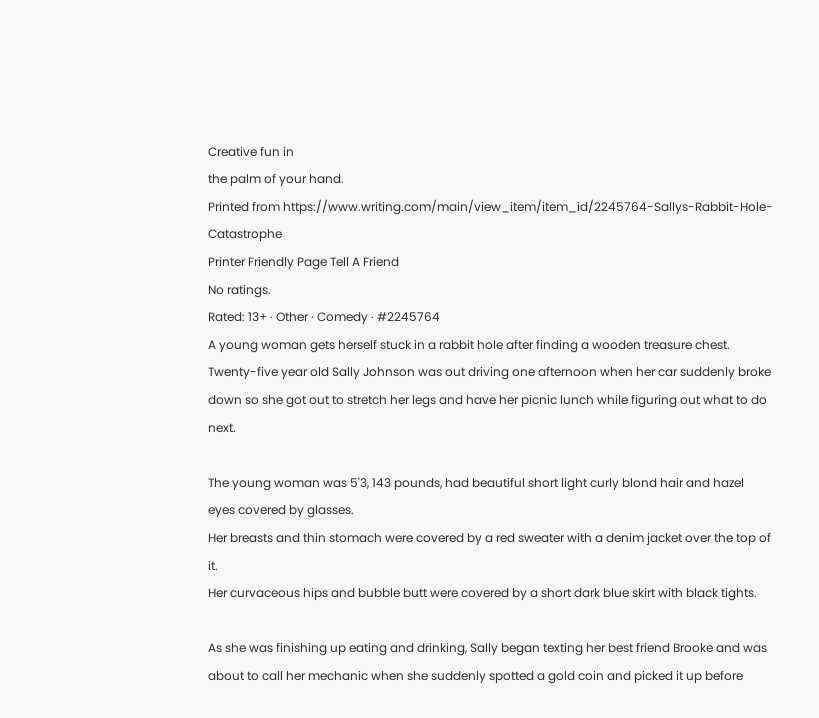Creative fun in
the palm of your hand.
Printed from https://www.writing.com/main/view_item/item_id/2245764-Sallys-Rabbit-Hole-Catastrophe
Printer Friendly Page Tell A Friend
No ratings.
Rated: 13+ · Other · Comedy · #2245764
A young woman gets herself stuck in a rabbit hole after finding a wooden treasure chest.
Twenty-five year old Sally Johnson was out driving one afternoon when her car suddenly broke down so she got out to stretch her legs and have her picnic lunch while figuring out what to do next.

The young woman was 5'3, 143 pounds, had beautiful short light curly blond hair and hazel eyes covered by glasses.
Her breasts and thin stomach were covered by a red sweater with a denim jacket over the top of it.
Her curvaceous hips and bubble butt were covered by a short dark blue skirt with black tights.

As she was finishing up eating and drinking, Sally began texting her best friend Brooke and was about to call her mechanic when she suddenly spotted a gold coin and picked it up before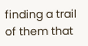finding a trail of them that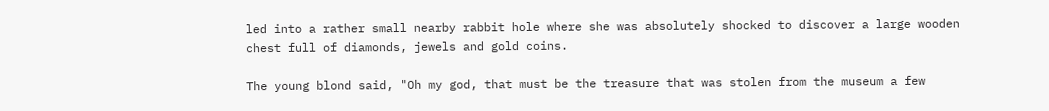led into a rather small nearby rabbit hole where she was absolutely shocked to discover a large wooden chest full of diamonds, jewels and gold coins.

The young blond said, "Oh my god, that must be the treasure that was stolen from the museum a few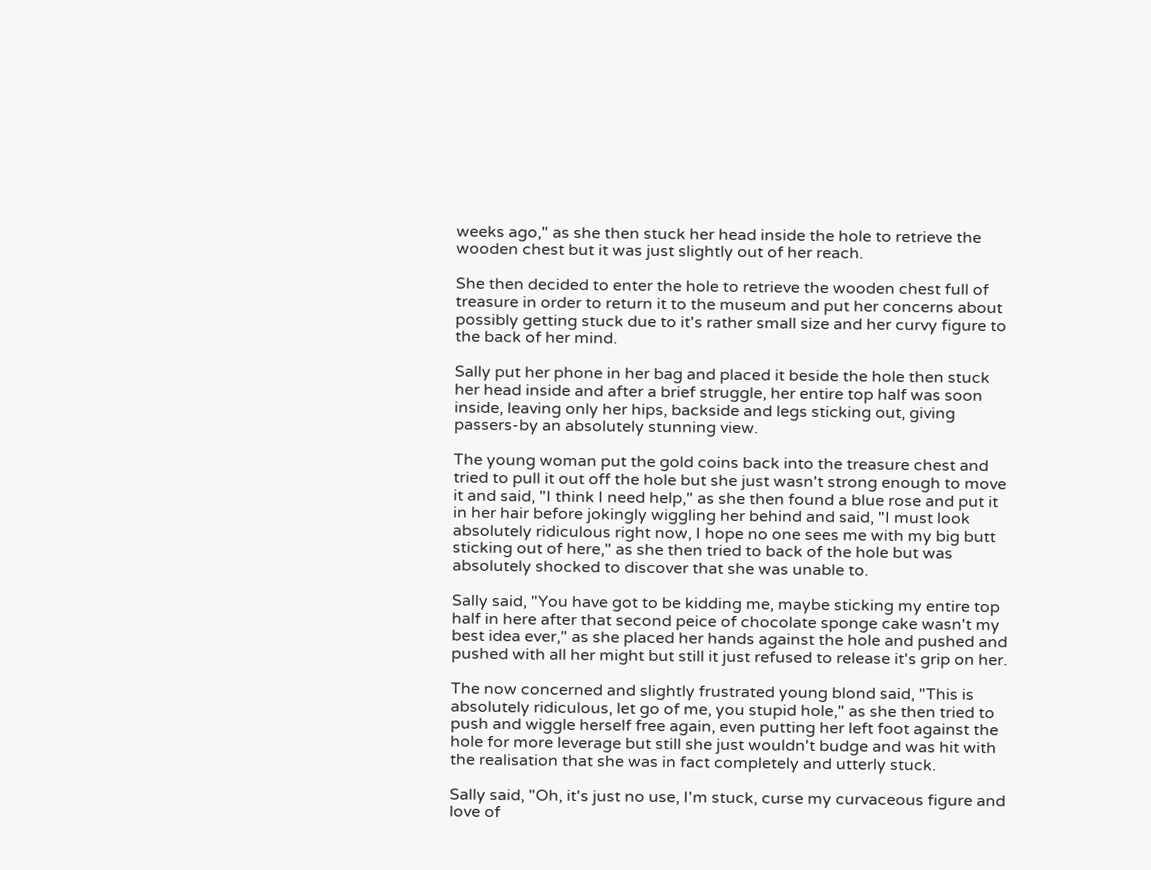weeks ago," as she then stuck her head inside the hole to retrieve the wooden chest but it was just slightly out of her reach.

She then decided to enter the hole to retrieve the wooden chest full of treasure in order to return it to the museum and put her concerns about possibly getting stuck due to it's rather small size and her curvy figure to the back of her mind.

Sally put her phone in her bag and placed it beside the hole then stuck her head inside and after a brief struggle, her entire top half was soon inside, leaving only her hips, backside and legs sticking out, giving passers-by an absolutely stunning view.

The young woman put the gold coins back into the treasure chest and tried to pull it out off the hole but she just wasn't strong enough to move it and said, "I think I need help," as she then found a blue rose and put it in her hair before jokingly wiggling her behind and said, "I must look absolutely ridiculous right now, I hope no one sees me with my big butt sticking out of here," as she then tried to back of the hole but was absolutely shocked to discover that she was unable to.

Sally said, "You have got to be kidding me, maybe sticking my entire top half in here after that second peice of chocolate sponge cake wasn't my best idea ever," as she placed her hands against the hole and pushed and pushed with all her might but still it just refused to release it's grip on her.

The now concerned and slightly frustrated young blond said, "This is absolutely ridiculous, let go of me, you stupid hole," as she then tried to push and wiggle herself free again, even putting her left foot against the hole for more leverage but still she just wouldn't budge and was hit with the realisation that she was in fact completely and utterly stuck.

Sally said, "Oh, it's just no use, I'm stuck, curse my curvaceous figure and love of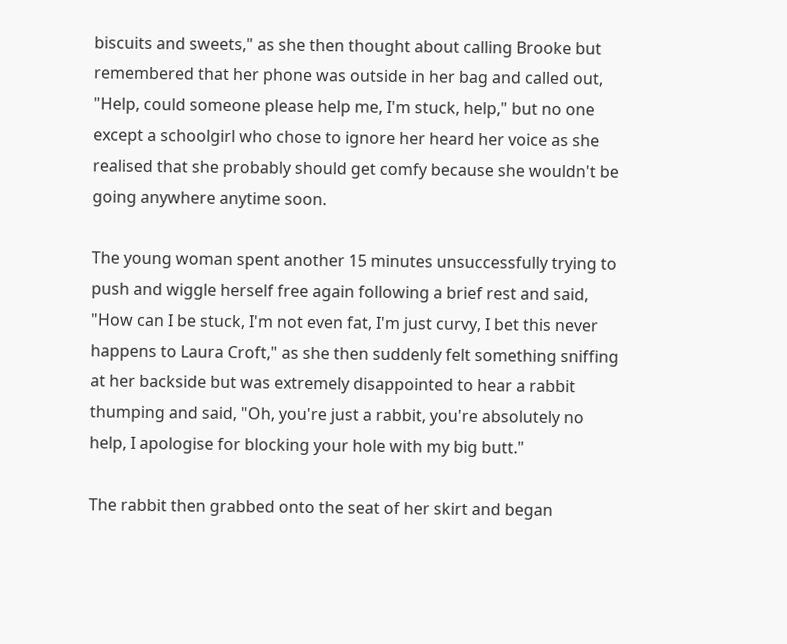biscuits and sweets," as she then thought about calling Brooke but remembered that her phone was outside in her bag and called out, "Help, could someone please help me, I'm stuck, help," but no one except a schoolgirl who chose to ignore her heard her voice as she realised that she probably should get comfy because she wouldn't be going anywhere anytime soon.

The young woman spent another 15 minutes unsuccessfully trying to push and wiggle herself free again following a brief rest and said, "How can I be stuck, I'm not even fat, I'm just curvy, I bet this never happens to Laura Croft," as she then suddenly felt something sniffing at her backside but was extremely disappointed to hear a rabbit thumping and said, "Oh, you're just a rabbit, you're absolutely no help, I apologise for blocking your hole with my big butt."

The rabbit then grabbed onto the seat of her skirt and began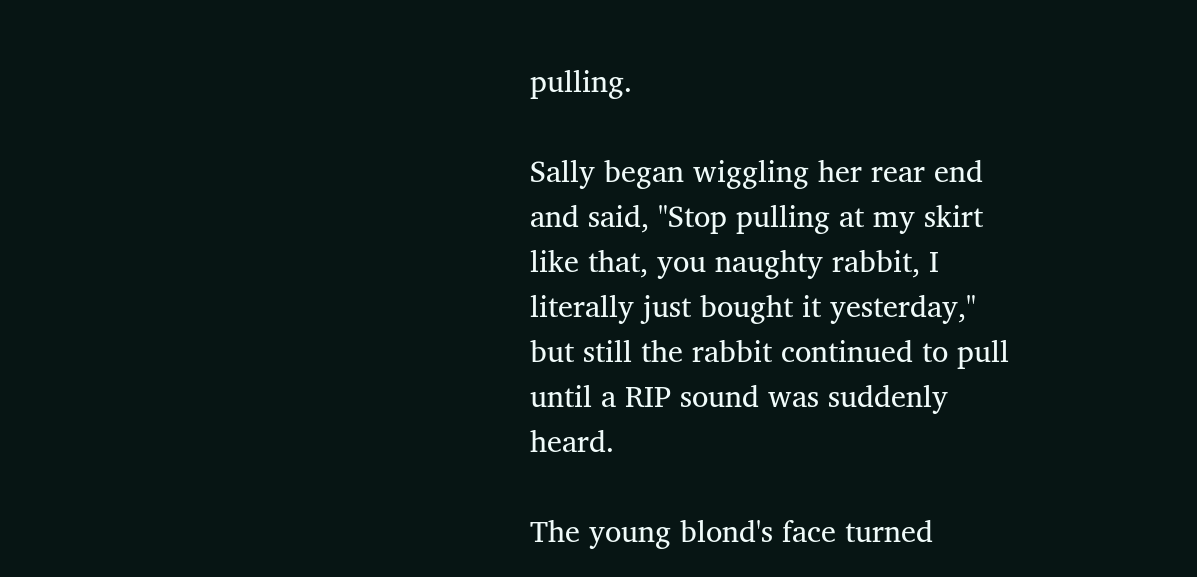pulling.

Sally began wiggling her rear end and said, "Stop pulling at my skirt like that, you naughty rabbit, I literally just bought it yesterday," but still the rabbit continued to pull until a RIP sound was suddenly heard.

The young blond's face turned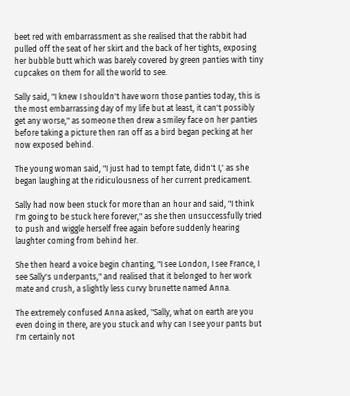beet red with embarrassment as she realised that the rabbit had pulled off the seat of her skirt and the back of her tights, exposing her bubble butt which was barely covered by green panties with tiny cupcakes on them for all the world to see.

Sally said, "I knew I shouldn't have worn those panties today, this is the most embarrassing day of my life but at least, it can't possibly get any worse," as someone then drew a smiley face on her panties before taking a picture then ran off as a bird began pecking at her now exposed behind.

The young woman said, "I just had to tempt fate, didn't I,' as she began laughing at the ridiculousness of her current predicament.

Sally had now been stuck for more than an hour and said, "I think I'm going to be stuck here forever," as she then unsuccessfully tried to push and wiggle herself free again before suddenly hearing laughter coming from behind her.

She then heard a voice begin chanting, "I see London, I see France, I see Sally's underpants," and realised that it belonged to her work mate and crush, a slightly less curvy brunette named Anna.

The extremely confused Anna asked, "Sally, what on earth are you even doing in there, are you stuck and why can I see your pants but I'm certainly not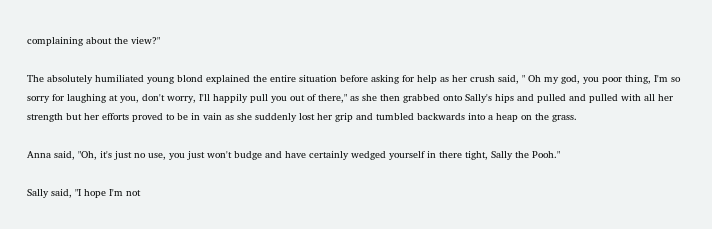complaining about the view?"

The absolutely humiliated young blond explained the entire situation before asking for help as her crush said, " Oh my god, you poor thing, I'm so sorry for laughing at you, don't worry, I'll happily pull you out of there," as she then grabbed onto Sally's hips and pulled and pulled with all her strength but her efforts proved to be in vain as she suddenly lost her grip and tumbled backwards into a heap on the grass.

Anna said, "Oh, it's just no use, you just won't budge and have certainly wedged yourself in there tight, Sally the Pooh."

Sally said, "I hope I'm not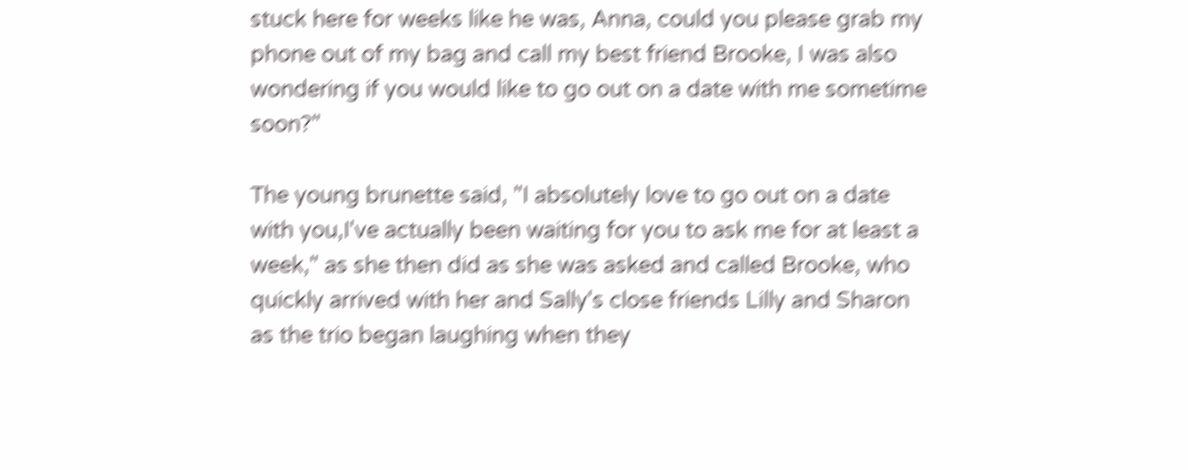stuck here for weeks like he was, Anna, could you please grab my phone out of my bag and call my best friend Brooke, I was also wondering if you would like to go out on a date with me sometime soon?"

The young brunette said, "I absolutely love to go out on a date with you,I've actually been waiting for you to ask me for at least a week," as she then did as she was asked and called Brooke, who quickly arrived with her and Sally's close friends Lilly and Sharon as the trio began laughing when they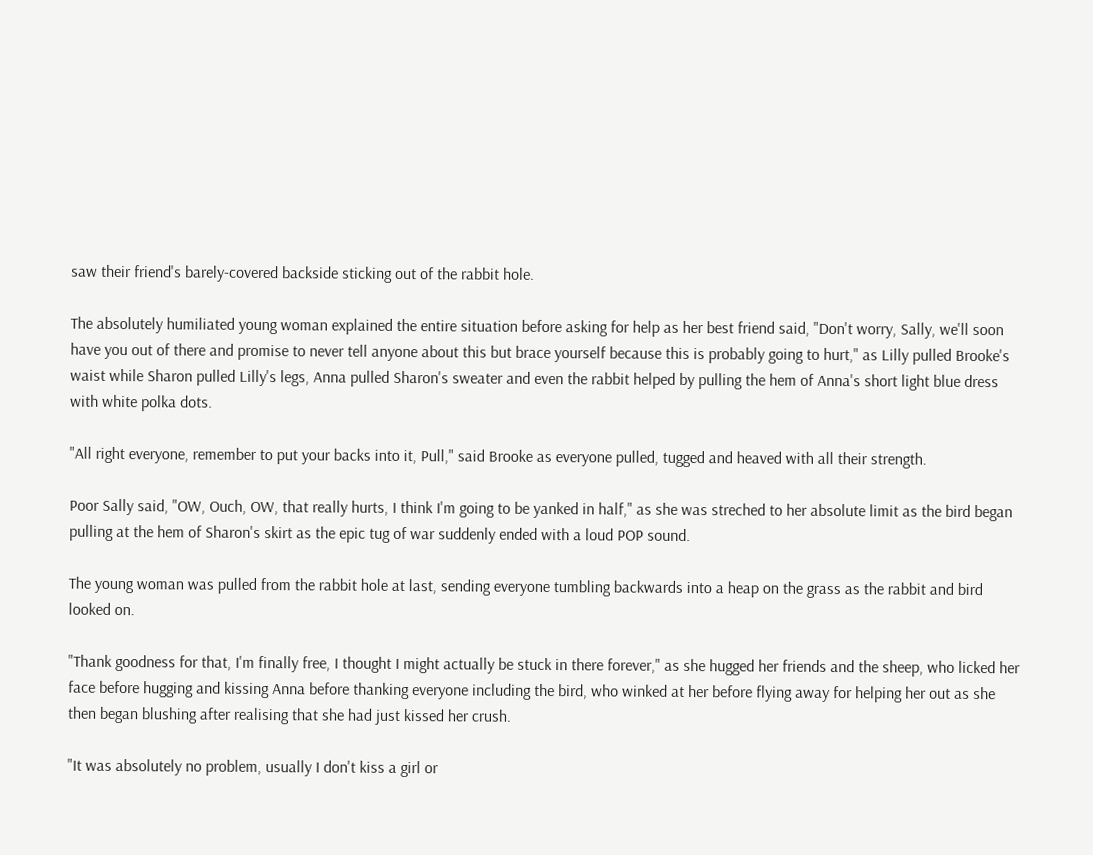saw their friend's barely-covered backside sticking out of the rabbit hole.

The absolutely humiliated young woman explained the entire situation before asking for help as her best friend said, "Don't worry, Sally, we'll soon have you out of there and promise to never tell anyone about this but brace yourself because this is probably going to hurt," as Lilly pulled Brooke's waist while Sharon pulled Lilly's legs, Anna pulled Sharon's sweater and even the rabbit helped by pulling the hem of Anna's short light blue dress with white polka dots.

"All right everyone, remember to put your backs into it, Pull," said Brooke as everyone pulled, tugged and heaved with all their strength.

Poor Sally said, "OW, Ouch, OW, that really hurts, I think I'm going to be yanked in half," as she was streched to her absolute limit as the bird began pulling at the hem of Sharon's skirt as the epic tug of war suddenly ended with a loud POP sound.

The young woman was pulled from the rabbit hole at last, sending everyone tumbling backwards into a heap on the grass as the rabbit and bird looked on.

"Thank goodness for that, I'm finally free, I thought I might actually be stuck in there forever," as she hugged her friends and the sheep, who licked her face before hugging and kissing Anna before thanking everyone including the bird, who winked at her before flying away for helping her out as she then began blushing after realising that she had just kissed her crush.

"It was absolutely no problem, usually I don't kiss a girl or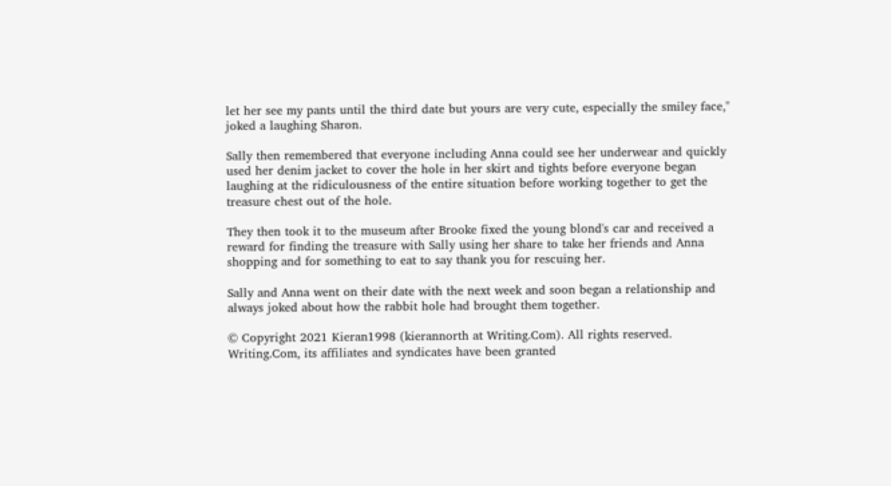let her see my pants until the third date but yours are very cute, especially the smiley face," joked a laughing Sharon.

Sally then remembered that everyone including Anna could see her underwear and quickly used her denim jacket to cover the hole in her skirt and tights before everyone began laughing at the ridiculousness of the entire situation before working together to get the treasure chest out of the hole.

They then took it to the museum after Brooke fixed the young blond's car and received a reward for finding the treasure with Sally using her share to take her friends and Anna shopping and for something to eat to say thank you for rescuing her.

Sally and Anna went on their date with the next week and soon began a relationship and always joked about how the rabbit hole had brought them together.

© Copyright 2021 Kieran1998 (kierannorth at Writing.Com). All rights reserved.
Writing.Com, its affiliates and syndicates have been granted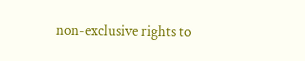non-exclusive rights to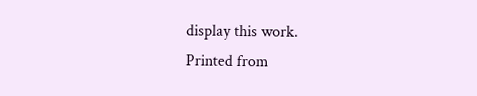display this work.
Printed from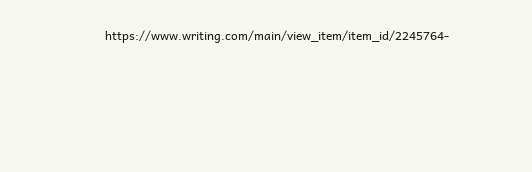https://www.writing.com/main/view_item/item_id/2245764-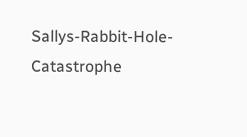Sallys-Rabbit-Hole-Catastrophe